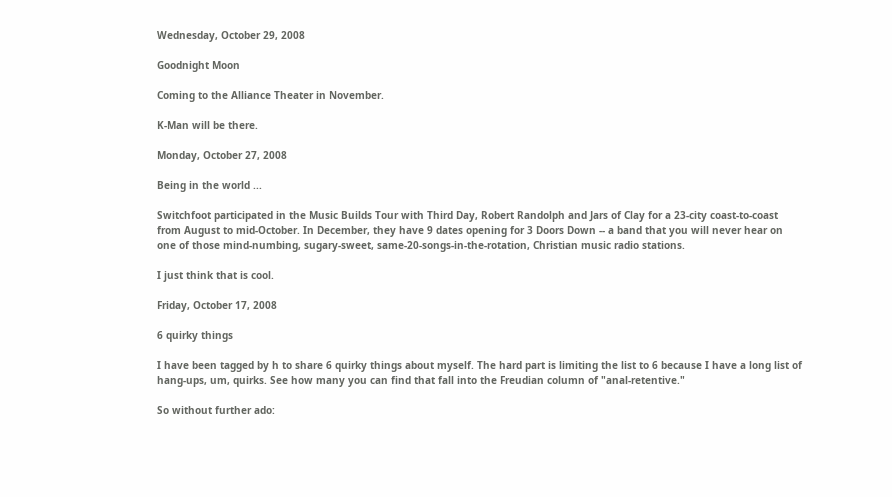Wednesday, October 29, 2008

Goodnight Moon

Coming to the Alliance Theater in November.

K-Man will be there.

Monday, October 27, 2008

Being in the world ...

Switchfoot participated in the Music Builds Tour with Third Day, Robert Randolph and Jars of Clay for a 23-city coast-to-coast from August to mid-October. In December, they have 9 dates opening for 3 Doors Down -- a band that you will never hear on one of those mind-numbing, sugary-sweet, same-20-songs-in-the-rotation, Christian music radio stations.

I just think that is cool.

Friday, October 17, 2008

6 quirky things

I have been tagged by h to share 6 quirky things about myself. The hard part is limiting the list to 6 because I have a long list of hang-ups, um, quirks. See how many you can find that fall into the Freudian column of "anal-retentive."

So without further ado: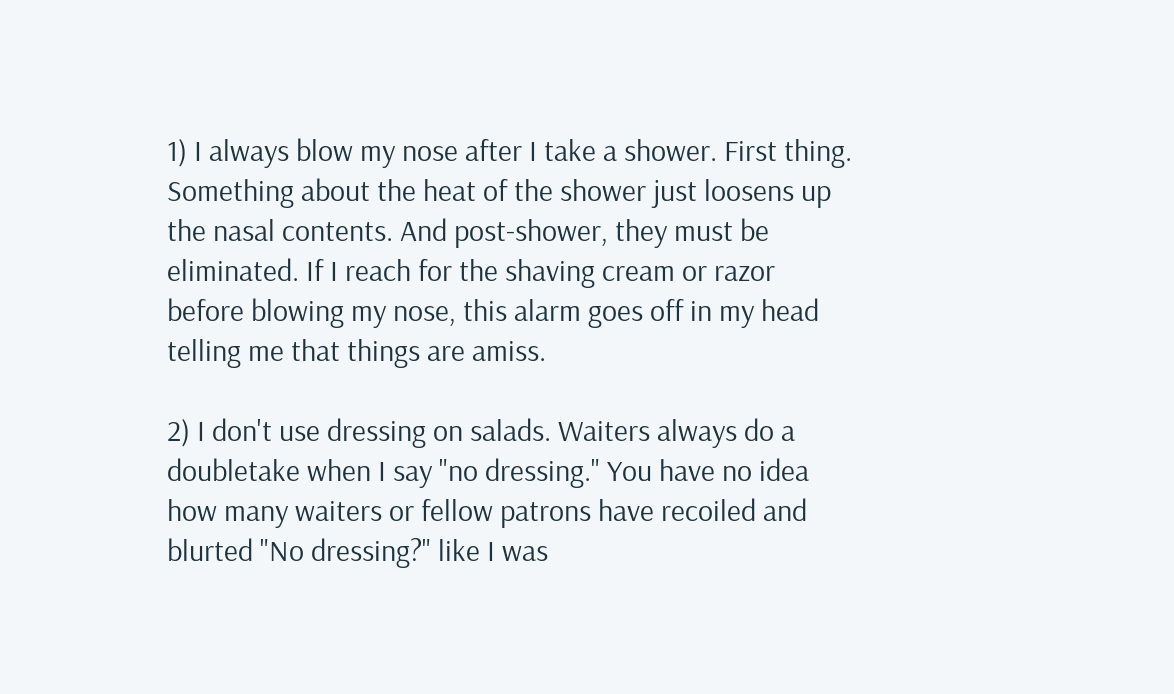1) I always blow my nose after I take a shower. First thing. Something about the heat of the shower just loosens up the nasal contents. And post-shower, they must be eliminated. If I reach for the shaving cream or razor before blowing my nose, this alarm goes off in my head telling me that things are amiss.

2) I don't use dressing on salads. Waiters always do a doubletake when I say "no dressing." You have no idea how many waiters or fellow patrons have recoiled and blurted "No dressing?" like I was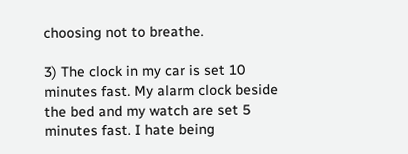choosing not to breathe.

3) The clock in my car is set 10 minutes fast. My alarm clock beside the bed and my watch are set 5 minutes fast. I hate being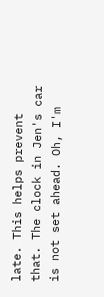late. This helps prevent that. The clock in Jen's car is not set ahead. Oh, I'm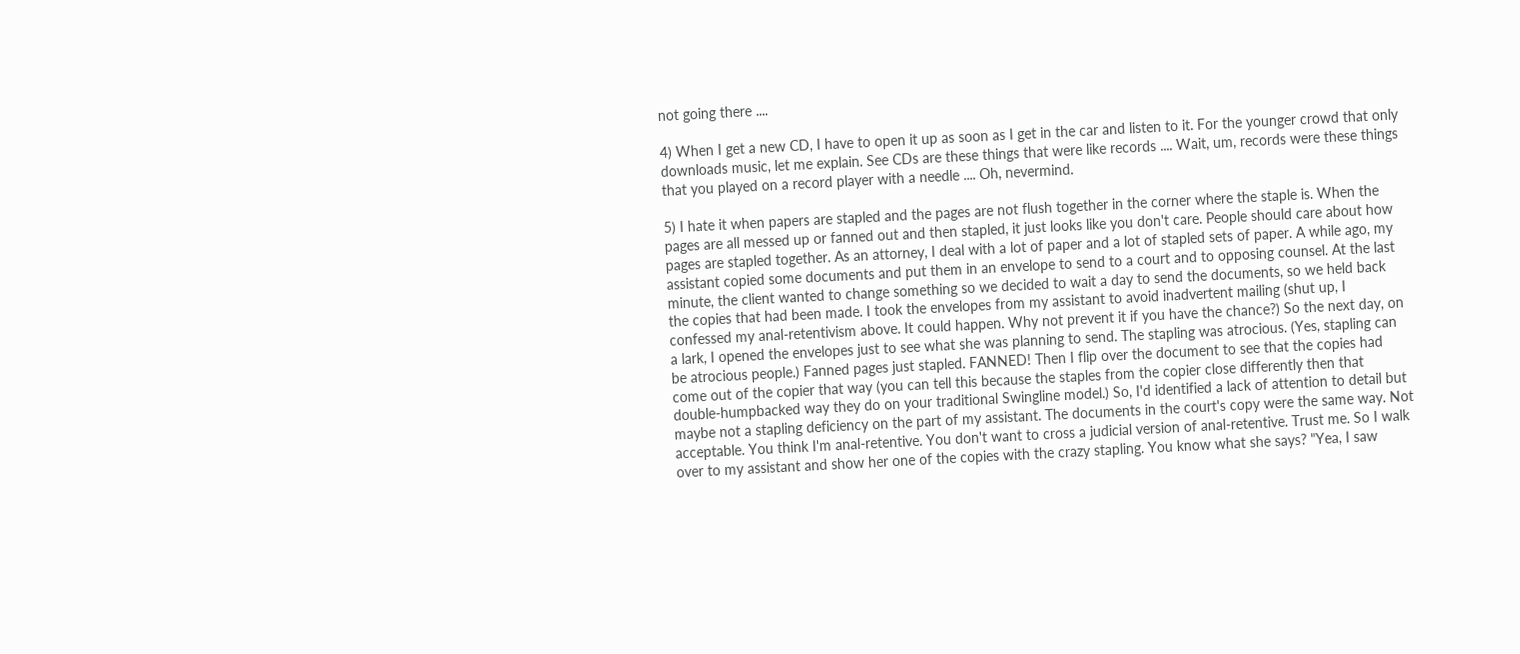not going there ....

4) When I get a new CD, I have to open it up as soon as I get in the car and listen to it. For the younger crowd that only downloads music, let me explain. See CDs are these things that were like records .... Wait, um, records were these things that you played on a record player with a needle .... Oh, nevermind.

5) I hate it when papers are stapled and the pages are not flush together in the corner where the staple is. When the pages are all messed up or fanned out and then stapled, it just looks like you don't care. People should care about how pages are stapled together. As an attorney, I deal with a lot of paper and a lot of stapled sets of paper. A while ago, my assistant copied some documents and put them in an envelope to send to a court and to opposing counsel. At the last minute, the client wanted to change something so we decided to wait a day to send the documents, so we held back the copies that had been made. I took the envelopes from my assistant to avoid inadvertent mailing (shut up, I confessed my anal-retentivism above. It could happen. Why not prevent it if you have the chance?) So the next day, on a lark, I opened the envelopes just to see what she was planning to send. The stapling was atrocious. (Yes, stapling can be atrocious people.) Fanned pages just stapled. FANNED! Then I flip over the document to see that the copies had come out of the copier that way (you can tell this because the staples from the copier close differently then that double-humpbacked way they do on your traditional Swingline model.) So, I'd identified a lack of attention to detail but maybe not a stapling deficiency on the part of my assistant. The documents in the court's copy were the same way. Not acceptable. You think I'm anal-retentive. You don't want to cross a judicial version of anal-retentive. Trust me. So I walk over to my assistant and show her one of the copies with the crazy stapling. You know what she says? "Yea, I saw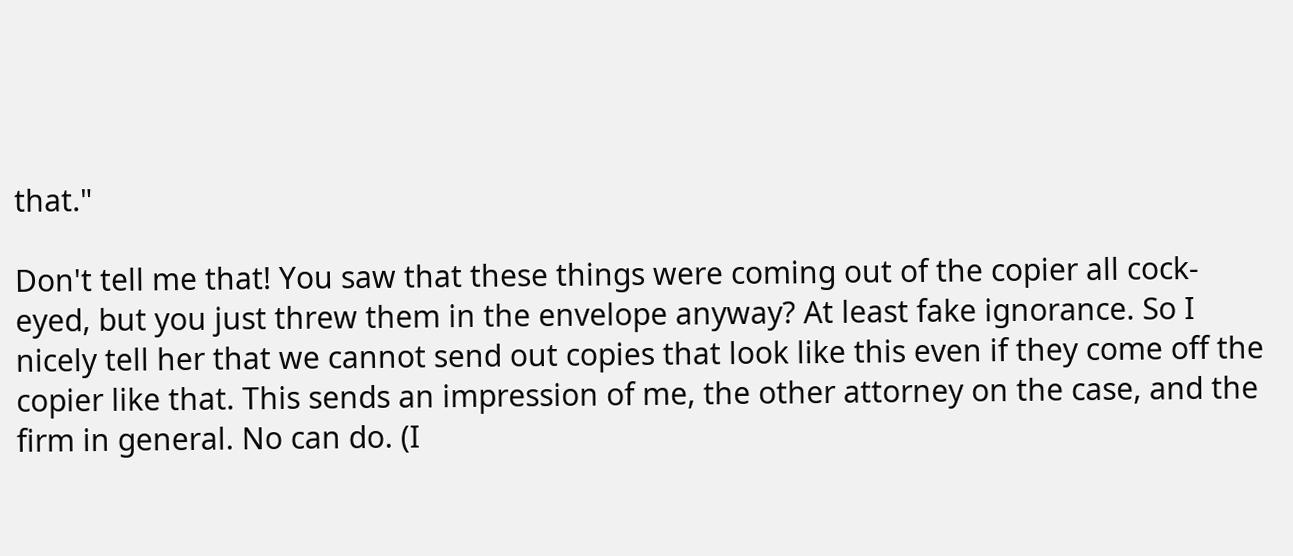that."

Don't tell me that! You saw that these things were coming out of the copier all cock-eyed, but you just threw them in the envelope anyway? At least fake ignorance. So I nicely tell her that we cannot send out copies that look like this even if they come off the copier like that. This sends an impression of me, the other attorney on the case, and the firm in general. No can do. (I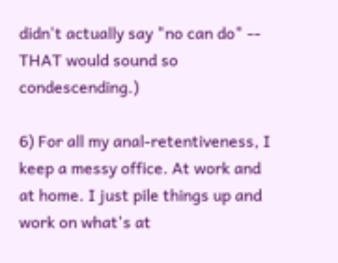didn't actually say "no can do" -- THAT would sound so condescending.)

6) For all my anal-retentiveness, I keep a messy office. At work and at home. I just pile things up and work on what's at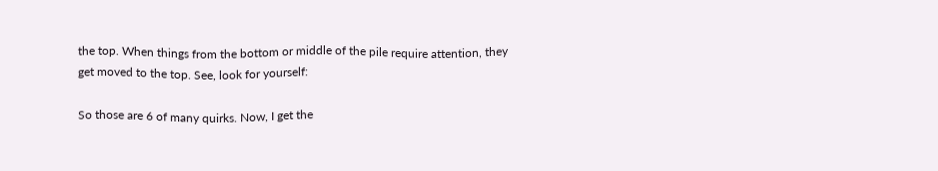the top. When things from the bottom or middle of the pile require attention, they get moved to the top. See, look for yourself:

So those are 6 of many quirks. Now, I get the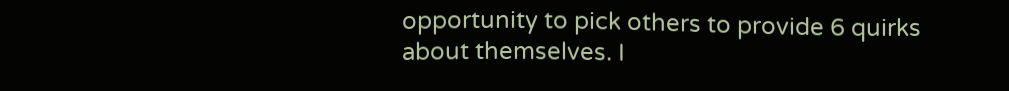opportunity to pick others to provide 6 quirks about themselves. I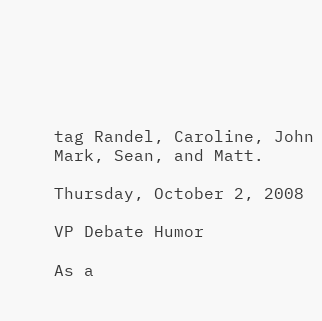tag Randel, Caroline, John Mark, Sean, and Matt.

Thursday, October 2, 2008

VP Debate Humor

As a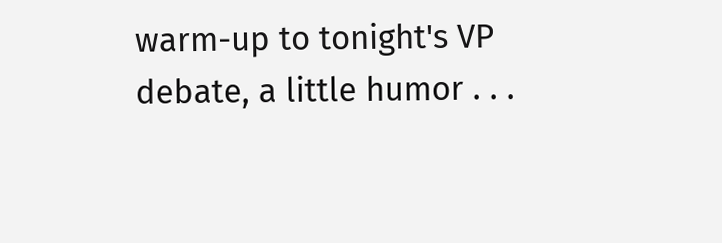warm-up to tonight's VP debate, a little humor . . .